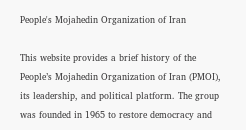People's Mojahedin Organization of Iran

This website provides a brief history of the People’s Mojahedin Organization of Iran (PMOI), its leadership, and political platform. The group was founded in 1965 to restore democracy and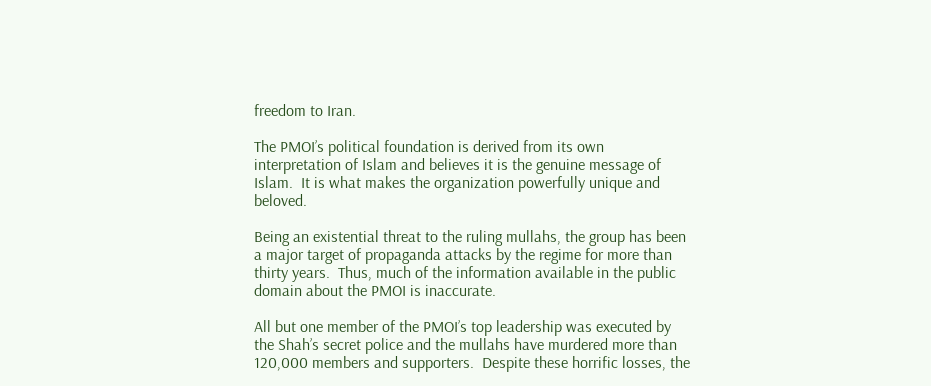freedom to Iran.

The PMOI’s political foundation is derived from its own interpretation of Islam and believes it is the genuine message of Islam.  It is what makes the organization powerfully unique and beloved.

Being an existential threat to the ruling mullahs, the group has been a major target of propaganda attacks by the regime for more than thirty years.  Thus, much of the information available in the public domain about the PMOI is inaccurate.

All but one member of the PMOI’s top leadership was executed by the Shah’s secret police and the mullahs have murdered more than 120,000 members and supporters.  Despite these horrific losses, the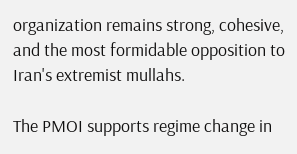organization remains strong, cohesive, and the most formidable opposition to Iran's extremist mullahs.

The PMOI supports regime change in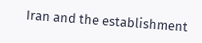Iran and the establishment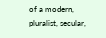of a modern, pluralist, secular,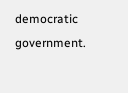democratic government.